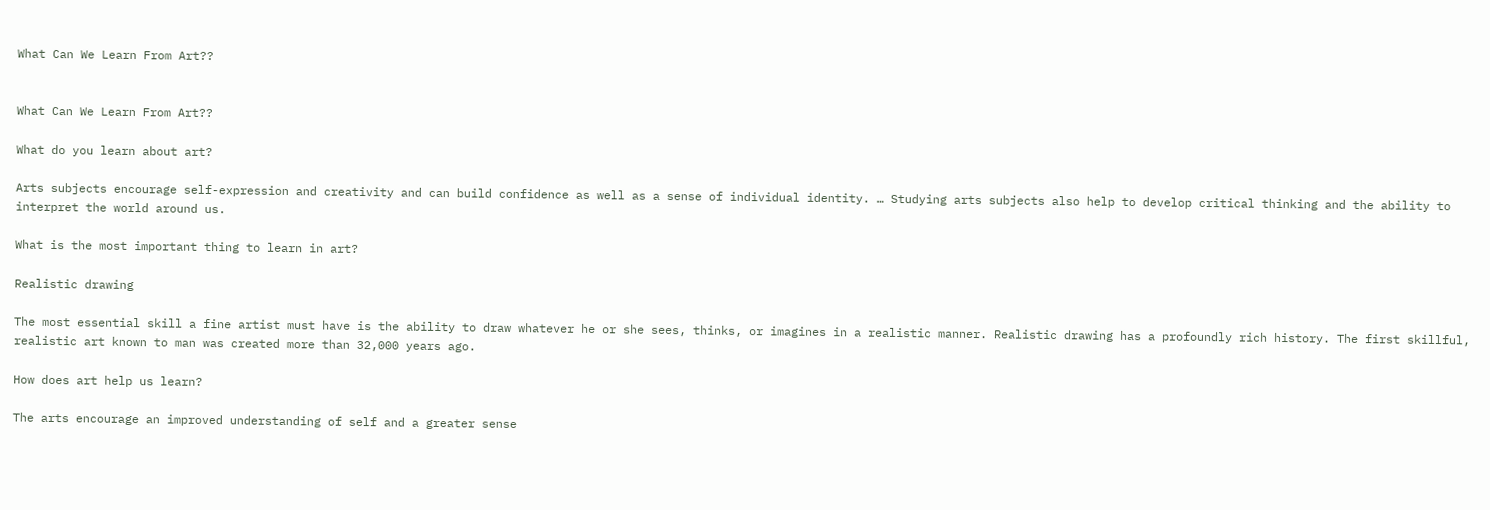What Can We Learn From Art??


What Can We Learn From Art??

What do you learn about art?

Arts subjects encourage self-expression and creativity and can build confidence as well as a sense of individual identity. … Studying arts subjects also help to develop critical thinking and the ability to interpret the world around us.

What is the most important thing to learn in art?

Realistic drawing

The most essential skill a fine artist must have is the ability to draw whatever he or she sees, thinks, or imagines in a realistic manner. Realistic drawing has a profoundly rich history. The first skillful, realistic art known to man was created more than 32,000 years ago.

How does art help us learn?

The arts encourage an improved understanding of self and a greater sense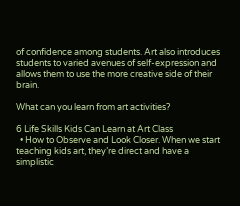of confidence among students. Art also introduces students to varied avenues of self-expression and allows them to use the more creative side of their brain.

What can you learn from art activities?

6 Life Skills Kids Can Learn at Art Class
  • How to Observe and Look Closer. When we start teaching kids art, they’re direct and have a simplistic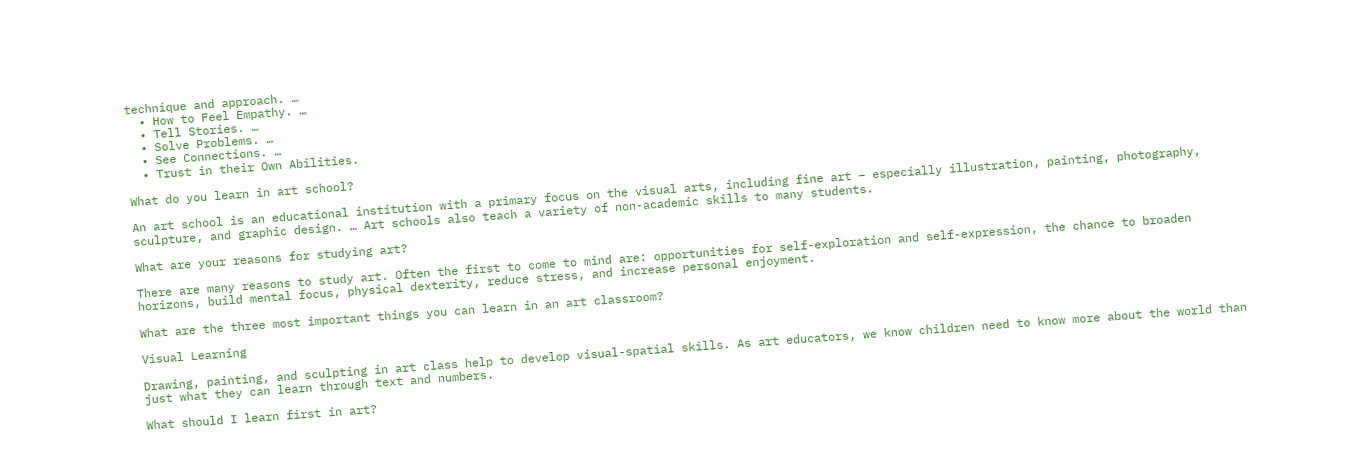technique and approach. …
  • How to Feel Empathy. …
  • Tell Stories. …
  • Solve Problems. …
  • See Connections. …
  • Trust in their Own Abilities.

What do you learn in art school?

An art school is an educational institution with a primary focus on the visual arts, including fine art – especially illustration, painting, photography, sculpture, and graphic design. … Art schools also teach a variety of non-academic skills to many students.

What are your reasons for studying art?

There are many reasons to study art. Often the first to come to mind are: opportunities for self-exploration and self-expression, the chance to broaden horizons, build mental focus, physical dexterity, reduce stress, and increase personal enjoyment.

What are the three most important things you can learn in an art classroom?

Visual Learning

Drawing, painting, and sculpting in art class help to develop visual-spatial skills. As art educators, we know children need to know more about the world than just what they can learn through text and numbers.

What should I learn first in art?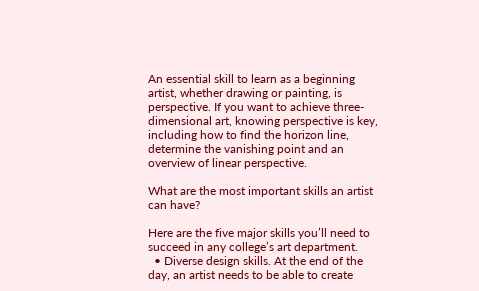An essential skill to learn as a beginning artist, whether drawing or painting, is perspective. If you want to achieve three-dimensional art, knowing perspective is key, including how to find the horizon line, determine the vanishing point and an overview of linear perspective.

What are the most important skills an artist can have?

Here are the five major skills you’ll need to succeed in any college’s art department.
  • Diverse design skills. At the end of the day, an artist needs to be able to create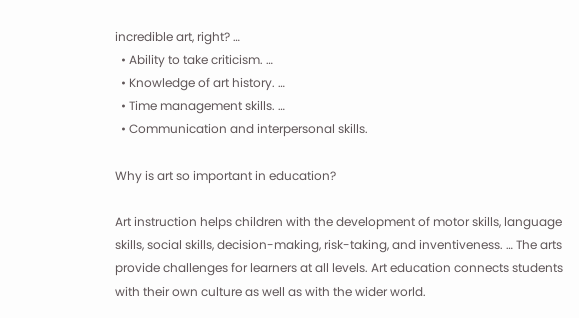incredible art, right? …
  • Ability to take criticism. …
  • Knowledge of art history. …
  • Time management skills. …
  • Communication and interpersonal skills.

Why is art so important in education?

Art instruction helps children with the development of motor skills, language skills, social skills, decision-making, risk-taking, and inventiveness. … The arts provide challenges for learners at all levels. Art education connects students with their own culture as well as with the wider world.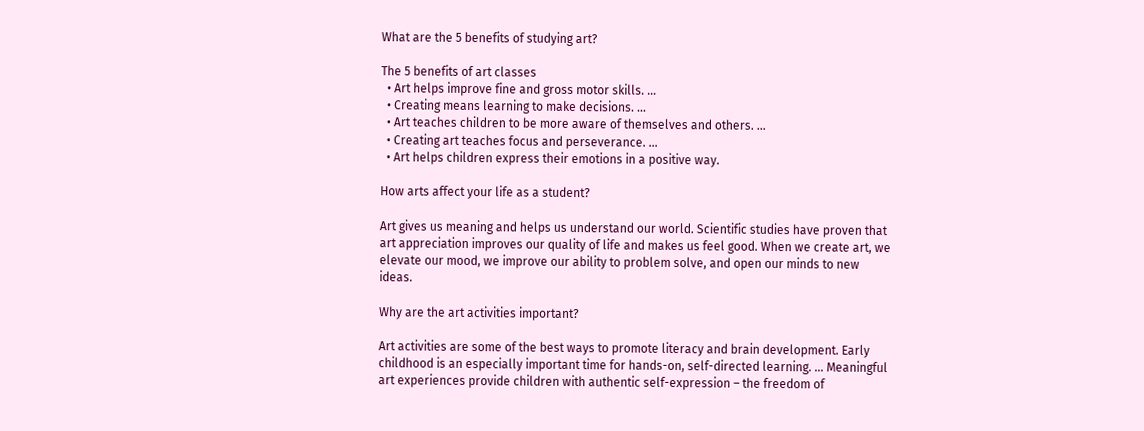What are the 5 benefits of studying art?

The 5 benefits of art classes
  • Art helps improve fine and gross motor skills. …
  • Creating means learning to make decisions. …
  • Art teaches children to be more aware of themselves and others. …
  • Creating art teaches focus and perseverance. …
  • Art helps children express their emotions in a positive way.

How arts affect your life as a student?

Art gives us meaning and helps us understand our world. Scientific studies have proven that art appreciation improves our quality of life and makes us feel good. When we create art, we elevate our mood, we improve our ability to problem solve, and open our minds to new ideas.

Why are the art activities important?

Art activities are some of the best ways to promote literacy and brain development. Early childhood is an especially important time for hands-on, self-directed learning. … Meaningful art experiences provide children with authentic self-expression – the freedom of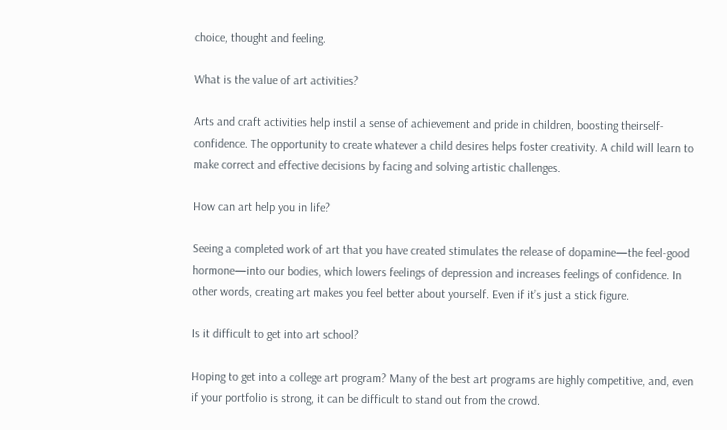choice, thought and feeling.

What is the value of art activities?

Arts and craft activities help instil a sense of achievement and pride in children, boosting theirself-confidence. The opportunity to create whatever a child desires helps foster creativity. A child will learn to make correct and effective decisions by facing and solving artistic challenges.

How can art help you in life?

Seeing a completed work of art that you have created stimulates the release of dopamine—the feel-good hormone—into our bodies, which lowers feelings of depression and increases feelings of confidence. In other words, creating art makes you feel better about yourself. Even if it’s just a stick figure.

Is it difficult to get into art school?

Hoping to get into a college art program? Many of the best art programs are highly competitive, and, even if your portfolio is strong, it can be difficult to stand out from the crowd.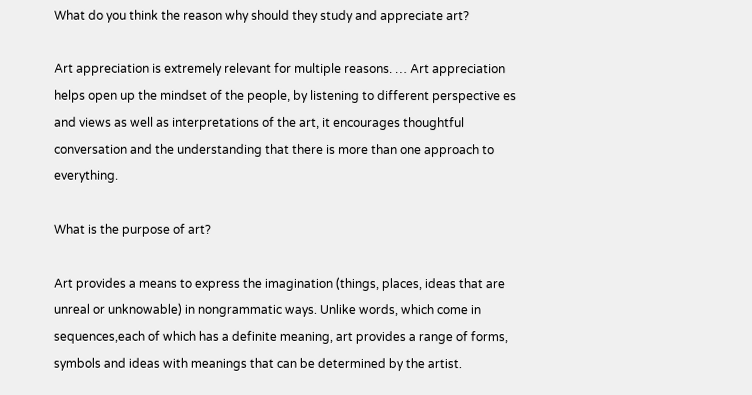What do you think the reason why should they study and appreciate art?

Art appreciation is extremely relevant for multiple reasons. … Art appreciation helps open up the mindset of the people, by listening to different perspective es and views as well as interpretations of the art, it encourages thoughtful conversation and the understanding that there is more than one approach to everything.

What is the purpose of art?

Art provides a means to express the imagination (things, places, ideas that are unreal or unknowable) in nongrammatic ways. Unlike words, which come in sequences,each of which has a definite meaning, art provides a range of forms, symbols and ideas with meanings that can be determined by the artist.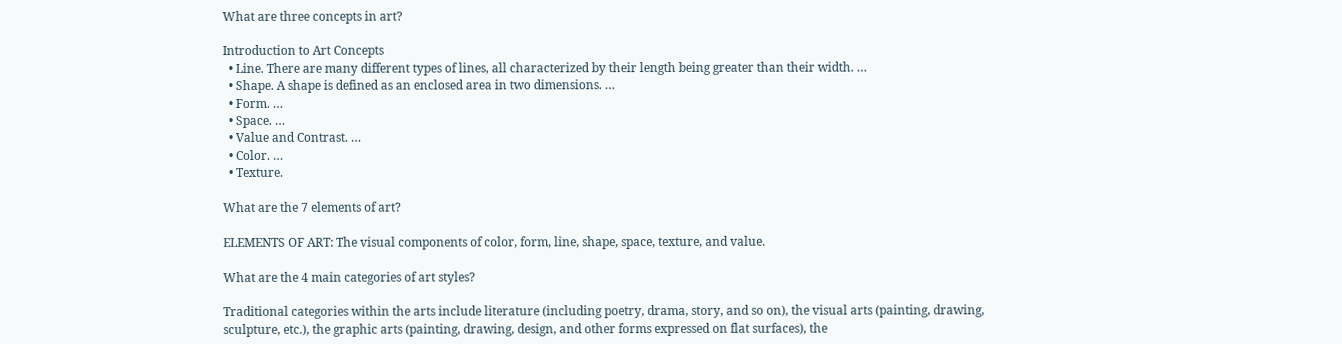What are three concepts in art?

Introduction to Art Concepts
  • Line. There are many different types of lines, all characterized by their length being greater than their width. …
  • Shape. A shape is defined as an enclosed area in two dimensions. …
  • Form. …
  • Space. …
  • Value and Contrast. …
  • Color. …
  • Texture.

What are the 7 elements of art?

ELEMENTS OF ART: The visual components of color, form, line, shape, space, texture, and value.

What are the 4 main categories of art styles?

Traditional categories within the arts include literature (including poetry, drama, story, and so on), the visual arts (painting, drawing, sculpture, etc.), the graphic arts (painting, drawing, design, and other forms expressed on flat surfaces), the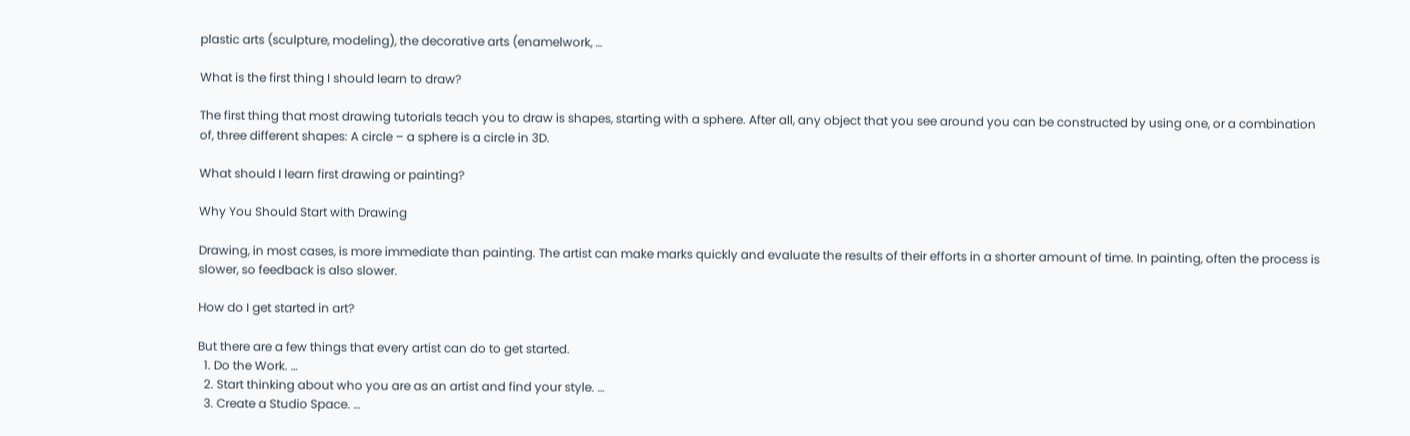plastic arts (sculpture, modeling), the decorative arts (enamelwork, …

What is the first thing I should learn to draw?

The first thing that most drawing tutorials teach you to draw is shapes, starting with a sphere. After all, any object that you see around you can be constructed by using one, or a combination of, three different shapes: A circle – a sphere is a circle in 3D.

What should I learn first drawing or painting?

Why You Should Start with Drawing

Drawing, in most cases, is more immediate than painting. The artist can make marks quickly and evaluate the results of their efforts in a shorter amount of time. In painting, often the process is slower, so feedback is also slower.

How do I get started in art?

But there are a few things that every artist can do to get started.
  1. Do the Work. …
  2. Start thinking about who you are as an artist and find your style. …
  3. Create a Studio Space. …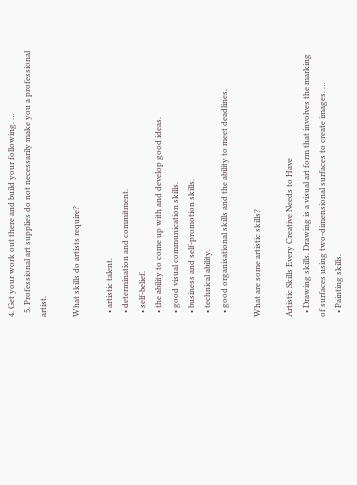4. Get your work out there and build your following. …
  5. Professional art supplies do not necessarily make you a professional artist.

What skills do artists require?

  • artistic talent.
  • determination and commitment.
  • self-belief.
  • the ability to come up with and develop good ideas.
  • good visual communication skills.
  • business and self-promotion skills.
  • technical ability.
  • good organisational skills and the ability to meet deadlines.

What are some artistic skills?

Artistic Skills Every Creative Needs to Have
  • Drawing skills. Drawing is a visual art form that involves the marking of surfaces using two-dimensional surfaces to create images. …
  • Painting skills.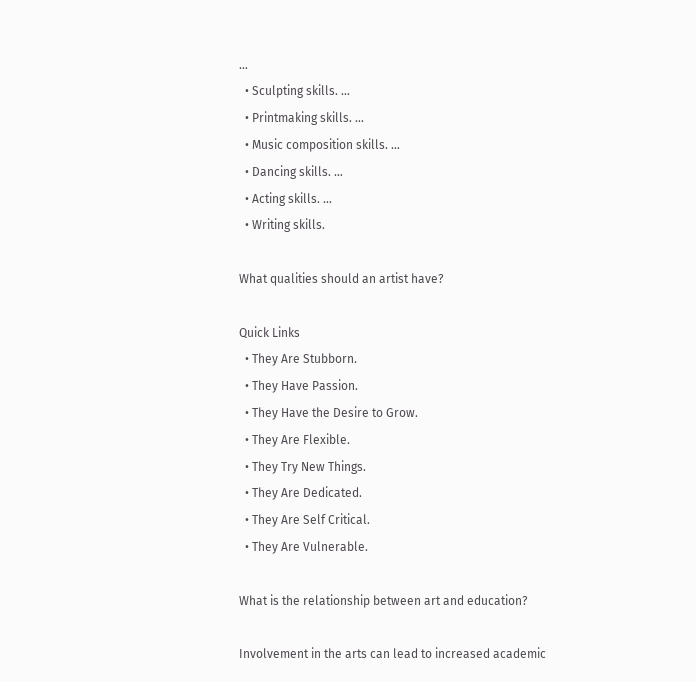…
  • Sculpting skills. …
  • Printmaking skills. …
  • Music composition skills. …
  • Dancing skills. …
  • Acting skills. …
  • Writing skills.

What qualities should an artist have?

Quick Links
  • They Are Stubborn.
  • They Have Passion.
  • They Have the Desire to Grow.
  • They Are Flexible.
  • They Try New Things.
  • They Are Dedicated.
  • They Are Self Critical.
  • They Are Vulnerable.

What is the relationship between art and education?

Involvement in the arts can lead to increased academic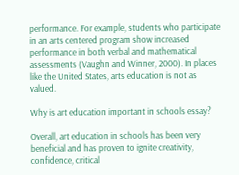performance. For example, students who participate in an arts centered program show increased performance in both verbal and mathematical assessments (Vaughn and Winner, 2000). In places like the United States, arts education is not as valued.

Why is art education important in schools essay?

Overall, art education in schools has been very beneficial and has proven to ignite creativity, confidence, critical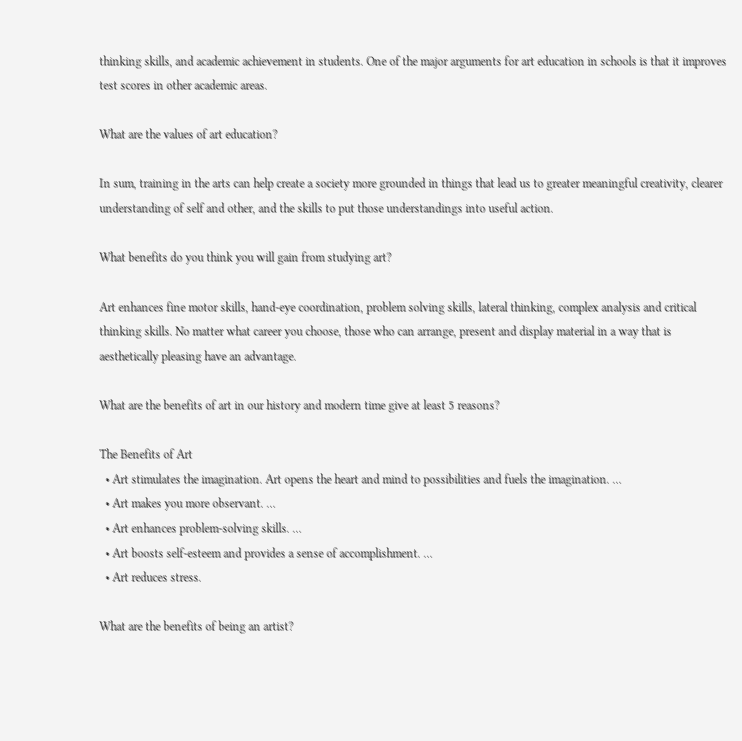thinking skills, and academic achievement in students. One of the major arguments for art education in schools is that it improves test scores in other academic areas.

What are the values of art education?

In sum, training in the arts can help create a society more grounded in things that lead us to greater meaningful creativity, clearer understanding of self and other, and the skills to put those understandings into useful action.

What benefits do you think you will gain from studying art?

Art enhances fine motor skills, hand-eye coordination, problem solving skills, lateral thinking, complex analysis and critical thinking skills. No matter what career you choose, those who can arrange, present and display material in a way that is aesthetically pleasing have an advantage.

What are the benefits of art in our history and modern time give at least 5 reasons?

The Benefits of Art
  • Art stimulates the imagination. Art opens the heart and mind to possibilities and fuels the imagination. …
  • Art makes you more observant. …
  • Art enhances problem-solving skills. …
  • Art boosts self-esteem and provides a sense of accomplishment. …
  • Art reduces stress.

What are the benefits of being an artist?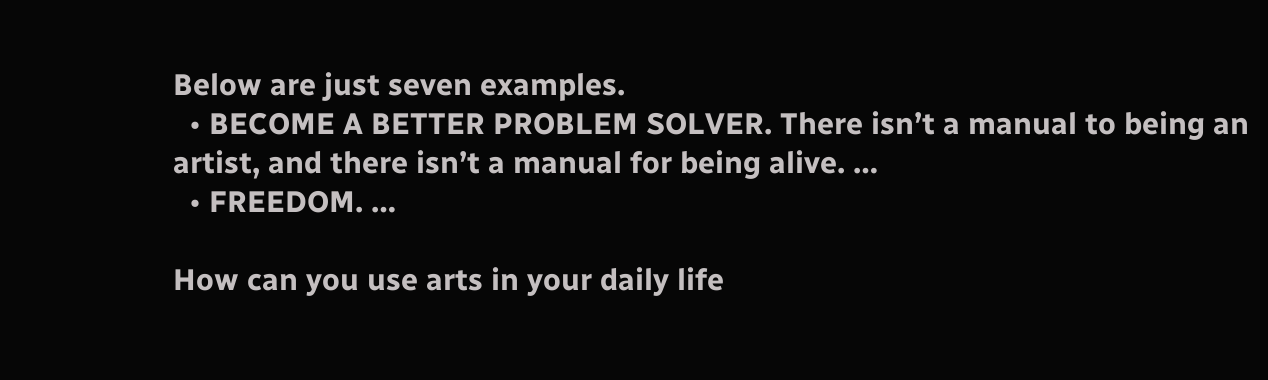Below are just seven examples.
  • BECOME A BETTER PROBLEM SOLVER. There isn’t a manual to being an artist, and there isn’t a manual for being alive. …
  • FREEDOM. …

How can you use arts in your daily life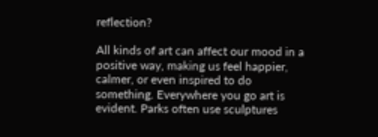reflection?

All kinds of art can affect our mood in a positive way, making us feel happier, calmer, or even inspired to do something. Everywhere you go art is evident. Parks often use sculptures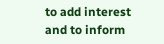to add interest and to inform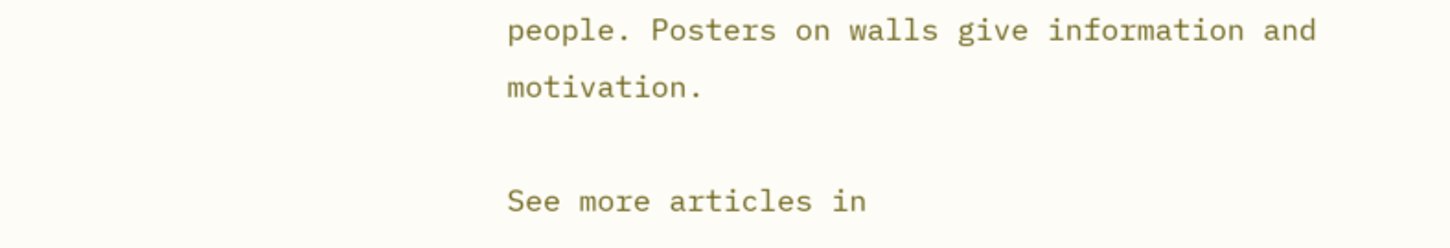people. Posters on walls give information and motivation.

See more articles in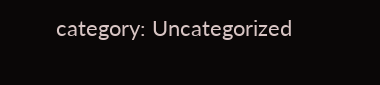category: Uncategorized